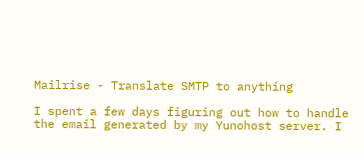Mailrise - Translate SMTP to anything

I spent a few days figuring out how to handle the email generated by my Yunohost server. I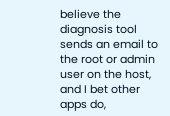believe the diagnosis tool sends an email to the root or admin user on the host, and I bet other apps do,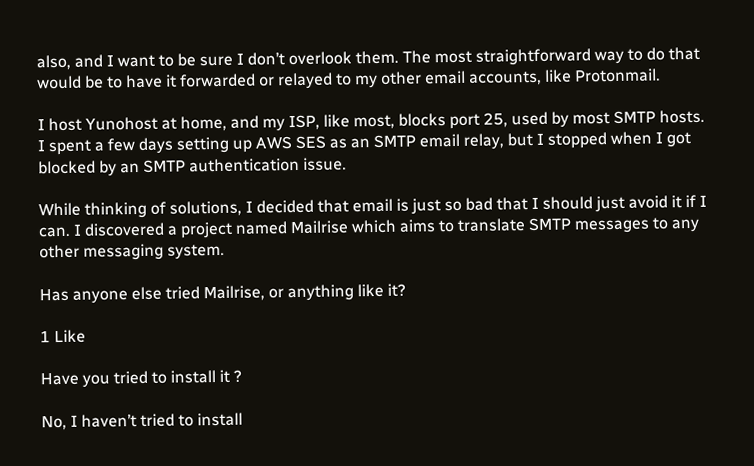also, and I want to be sure I don’t overlook them. The most straightforward way to do that would be to have it forwarded or relayed to my other email accounts, like Protonmail.

I host Yunohost at home, and my ISP, like most, blocks port 25, used by most SMTP hosts. I spent a few days setting up AWS SES as an SMTP email relay, but I stopped when I got blocked by an SMTP authentication issue.

While thinking of solutions, I decided that email is just so bad that I should just avoid it if I can. I discovered a project named Mailrise which aims to translate SMTP messages to any other messaging system.

Has anyone else tried Mailrise, or anything like it?

1 Like

Have you tried to install it ?

No, I haven’t tried to install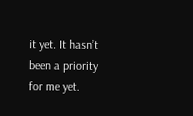it yet. It hasn’t been a priority for me yet.